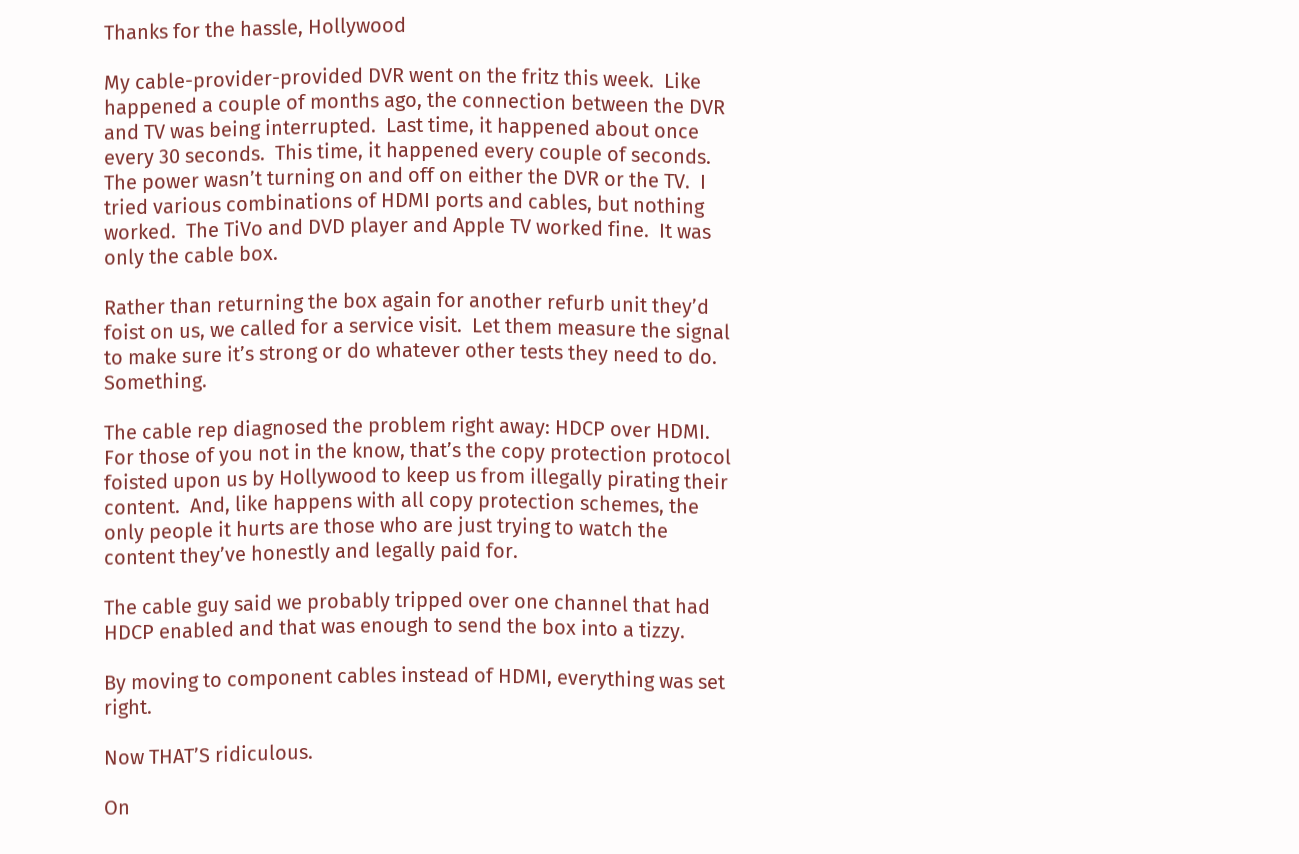Thanks for the hassle, Hollywood

My cable-provider-provided DVR went on the fritz this week.  Like happened a couple of months ago, the connection between the DVR and TV was being interrupted.  Last time, it happened about once every 30 seconds.  This time, it happened every couple of seconds. The power wasn’t turning on and off on either the DVR or the TV.  I tried various combinations of HDMI ports and cables, but nothing worked.  The TiVo and DVD player and Apple TV worked fine.  It was only the cable box.

Rather than returning the box again for another refurb unit they’d foist on us, we called for a service visit.  Let them measure the signal to make sure it’s strong or do whatever other tests they need to do.  Something.

The cable rep diagnosed the problem right away: HDCP over HDMI.  For those of you not in the know, that’s the copy protection protocol foisted upon us by Hollywood to keep us from illegally pirating their content.  And, like happens with all copy protection schemes, the only people it hurts are those who are just trying to watch the content they’ve honestly and legally paid for.

The cable guy said we probably tripped over one channel that had HDCP enabled and that was enough to send the box into a tizzy.

By moving to component cables instead of HDMI, everything was set right.

Now THAT’S ridiculous.

On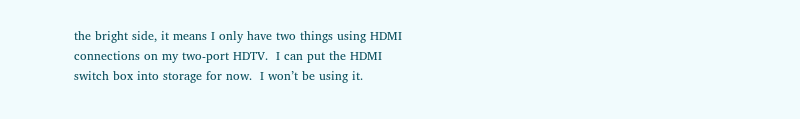the bright side, it means I only have two things using HDMI connections on my two-port HDTV.  I can put the HDMI switch box into storage for now.  I won’t be using it.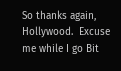So thanks again, Hollywood.  Excuse me while I go Bit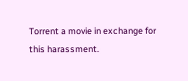Torrent a movie in exchange for this harassment.